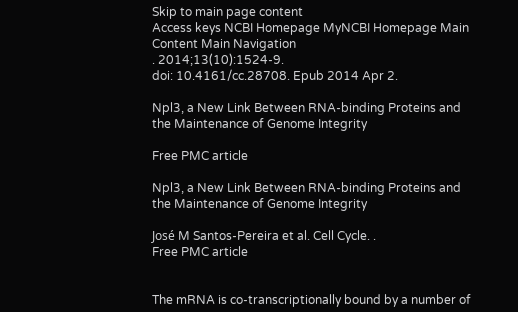Skip to main page content
Access keys NCBI Homepage MyNCBI Homepage Main Content Main Navigation
. 2014;13(10):1524-9.
doi: 10.4161/cc.28708. Epub 2014 Apr 2.

Npl3, a New Link Between RNA-binding Proteins and the Maintenance of Genome Integrity

Free PMC article

Npl3, a New Link Between RNA-binding Proteins and the Maintenance of Genome Integrity

José M Santos-Pereira et al. Cell Cycle. .
Free PMC article


The mRNA is co-transcriptionally bound by a number of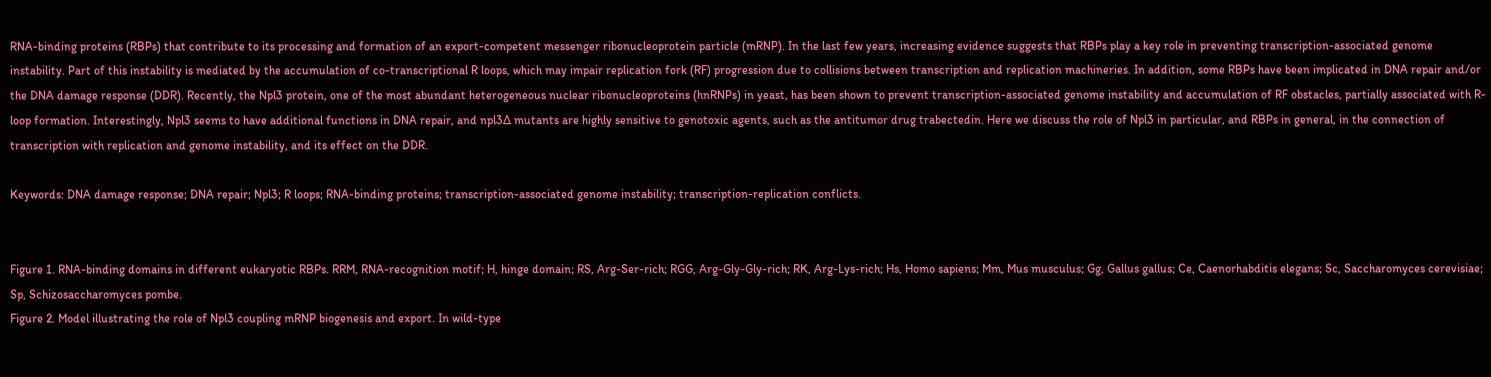RNA-binding proteins (RBPs) that contribute to its processing and formation of an export-competent messenger ribonucleoprotein particle (mRNP). In the last few years, increasing evidence suggests that RBPs play a key role in preventing transcription-associated genome instability. Part of this instability is mediated by the accumulation of co-transcriptional R loops, which may impair replication fork (RF) progression due to collisions between transcription and replication machineries. In addition, some RBPs have been implicated in DNA repair and/or the DNA damage response (DDR). Recently, the Npl3 protein, one of the most abundant heterogeneous nuclear ribonucleoproteins (hnRNPs) in yeast, has been shown to prevent transcription-associated genome instability and accumulation of RF obstacles, partially associated with R-loop formation. Interestingly, Npl3 seems to have additional functions in DNA repair, and npl3∆ mutants are highly sensitive to genotoxic agents, such as the antitumor drug trabectedin. Here we discuss the role of Npl3 in particular, and RBPs in general, in the connection of transcription with replication and genome instability, and its effect on the DDR.

Keywords: DNA damage response; DNA repair; Npl3; R loops; RNA-binding proteins; transcription-associated genome instability; transcription-replication conflicts.


Figure 1. RNA-binding domains in different eukaryotic RBPs. RRM, RNA-recognition motif; H, hinge domain; RS, Arg-Ser-rich; RGG, Arg-Gly-Gly-rich; RK, Arg-Lys-rich; Hs, Homo sapiens; Mm, Mus musculus; Gg, Gallus gallus; Ce, Caenorhabditis elegans; Sc, Saccharomyces cerevisiae; Sp, Schizosaccharomyces pombe.
Figure 2. Model illustrating the role of Npl3 coupling mRNP biogenesis and export. In wild-type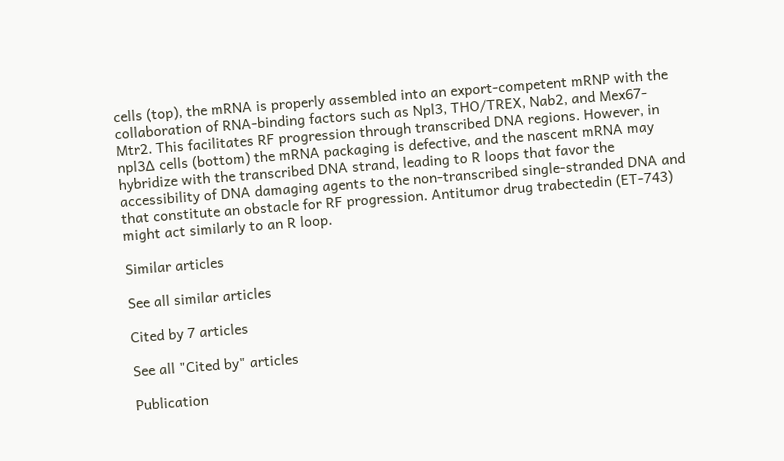cells (top), the mRNA is properly assembled into an export-competent mRNP with the collaboration of RNA-binding factors such as Npl3, THO/TREX, Nab2, and Mex67-Mtr2. This facilitates RF progression through transcribed DNA regions. However, in npl3∆ cells (bottom) the mRNA packaging is defective, and the nascent mRNA may hybridize with the transcribed DNA strand, leading to R loops that favor the accessibility of DNA damaging agents to the non-transcribed single-stranded DNA and that constitute an obstacle for RF progression. Antitumor drug trabectedin (ET-743) might act similarly to an R loop.

Similar articles

See all similar articles

Cited by 7 articles

See all "Cited by" articles

Publication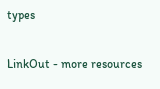types

LinkOut - more resources